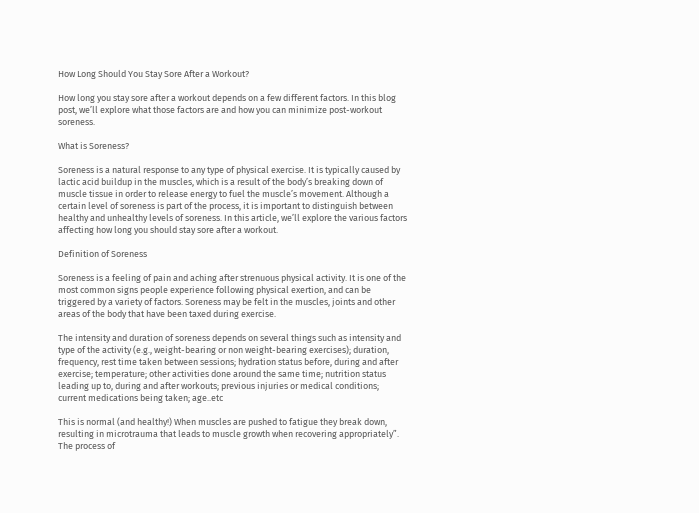How Long Should You Stay Sore After a Workout?

How long you stay sore after a workout depends on a few different factors. In this blog post, we’ll explore what those factors are and how you can minimize post-workout soreness.

What is Soreness?

Soreness is a natural response to any type of physical exercise. It is typically caused by lactic acid buildup in the muscles, which is a result of the body’s breaking down of muscle tissue in order to release energy to fuel the muscle’s movement. Although a certain level of soreness is part of the process, it is important to distinguish between healthy and unhealthy levels of soreness. In this article, we’ll explore the various factors affecting how long you should stay sore after a workout.

Definition of Soreness

Soreness is a feeling of pain and aching after strenuous physical activity. It is one of the most common signs people experience following physical exertion, and can be triggered by a variety of factors. Soreness may be felt in the muscles, joints and other areas of the body that have been taxed during exercise.

The intensity and duration of soreness depends on several things such as intensity and type of the activity (e.g., weight-bearing or non weight-bearing exercises); duration, frequency, rest time taken between sessions; hydration status before, during and after exercise; temperature; other activities done around the same time; nutrition status leading up to, during and after workouts; previous injuries or medical conditions; current medications being taken; age..etc

This is normal (and healthy!) When muscles are pushed to fatigue they break down, resulting in microtrauma that leads to muscle growth when recovering appropriately”. The process of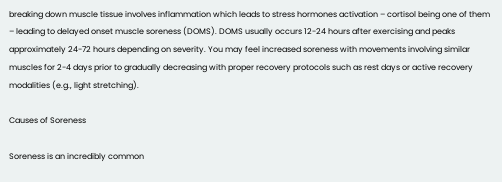breaking down muscle tissue involves inflammation which leads to stress hormones activation – cortisol being one of them – leading to delayed onset muscle soreness (DOMS). DOMS usually occurs 12-24 hours after exercising and peaks approximately 24-72 hours depending on severity. You may feel increased soreness with movements involving similar muscles for 2-4 days prior to gradually decreasing with proper recovery protocols such as rest days or active recovery modalities (e.g., light stretching).

Causes of Soreness

Soreness is an incredibly common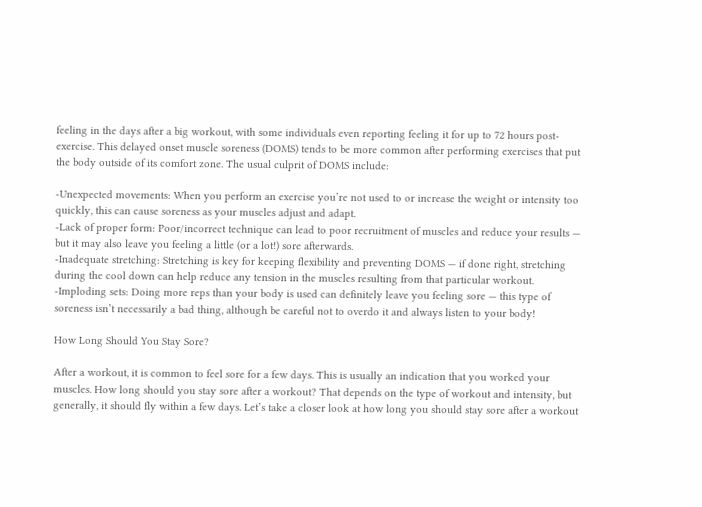feeling in the days after a big workout, with some individuals even reporting feeling it for up to 72 hours post-exercise. This delayed onset muscle soreness (DOMS) tends to be more common after performing exercises that put the body outside of its comfort zone. The usual culprit of DOMS include:

-Unexpected movements: When you perform an exercise you’re not used to or increase the weight or intensity too quickly, this can cause soreness as your muscles adjust and adapt.
-Lack of proper form: Poor/incorrect technique can lead to poor recruitment of muscles and reduce your results — but it may also leave you feeling a little (or a lot!) sore afterwards.
-Inadequate stretching: Stretching is key for keeping flexibility and preventing DOMS — if done right, stretching during the cool down can help reduce any tension in the muscles resulting from that particular workout.
-Imploding sets: Doing more reps than your body is used can definitely leave you feeling sore — this type of soreness isn’t necessarily a bad thing, although be careful not to overdo it and always listen to your body!

How Long Should You Stay Sore?

After a workout, it is common to feel sore for a few days. This is usually an indication that you worked your muscles. How long should you stay sore after a workout? That depends on the type of workout and intensity, but generally, it should fly within a few days. Let’s take a closer look at how long you should stay sore after a workout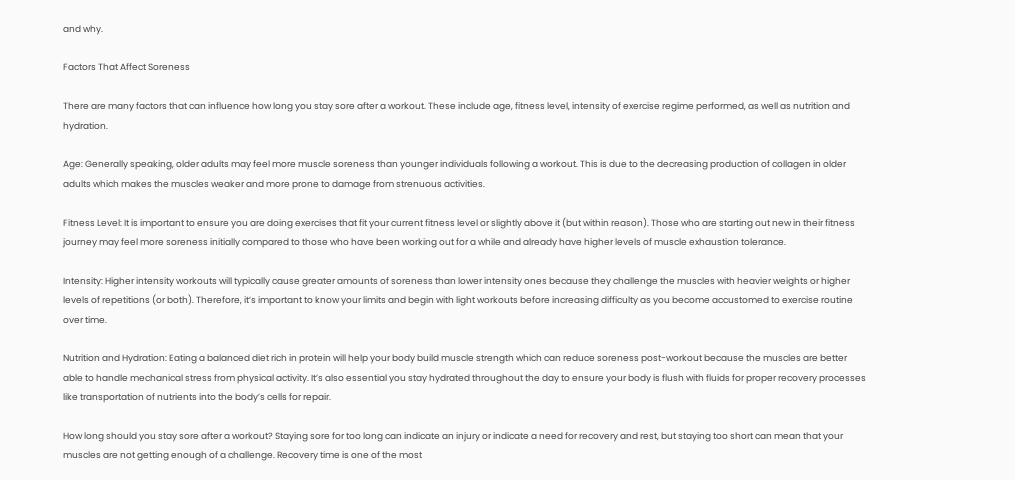and why.

Factors That Affect Soreness

There are many factors that can influence how long you stay sore after a workout. These include age, fitness level, intensity of exercise regime performed, as well as nutrition and hydration.

Age: Generally speaking, older adults may feel more muscle soreness than younger individuals following a workout. This is due to the decreasing production of collagen in older adults which makes the muscles weaker and more prone to damage from strenuous activities.

Fitness Level: It is important to ensure you are doing exercises that fit your current fitness level or slightly above it (but within reason). Those who are starting out new in their fitness journey may feel more soreness initially compared to those who have been working out for a while and already have higher levels of muscle exhaustion tolerance.

Intensity: Higher intensity workouts will typically cause greater amounts of soreness than lower intensity ones because they challenge the muscles with heavier weights or higher levels of repetitions (or both). Therefore, it’s important to know your limits and begin with light workouts before increasing difficulty as you become accustomed to exercise routine over time.

Nutrition and Hydration: Eating a balanced diet rich in protein will help your body build muscle strength which can reduce soreness post-workout because the muscles are better able to handle mechanical stress from physical activity. It’s also essential you stay hydrated throughout the day to ensure your body is flush with fluids for proper recovery processes like transportation of nutrients into the body’s cells for repair.

How long should you stay sore after a workout? Staying sore for too long can indicate an injury or indicate a need for recovery and rest, but staying too short can mean that your muscles are not getting enough of a challenge. Recovery time is one of the most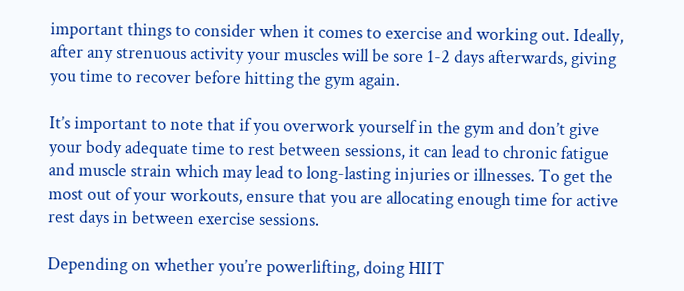important things to consider when it comes to exercise and working out. Ideally, after any strenuous activity your muscles will be sore 1-2 days afterwards, giving you time to recover before hitting the gym again.

It’s important to note that if you overwork yourself in the gym and don’t give your body adequate time to rest between sessions, it can lead to chronic fatigue and muscle strain which may lead to long-lasting injuries or illnesses. To get the most out of your workouts, ensure that you are allocating enough time for active rest days in between exercise sessions.

Depending on whether you’re powerlifting, doing HIIT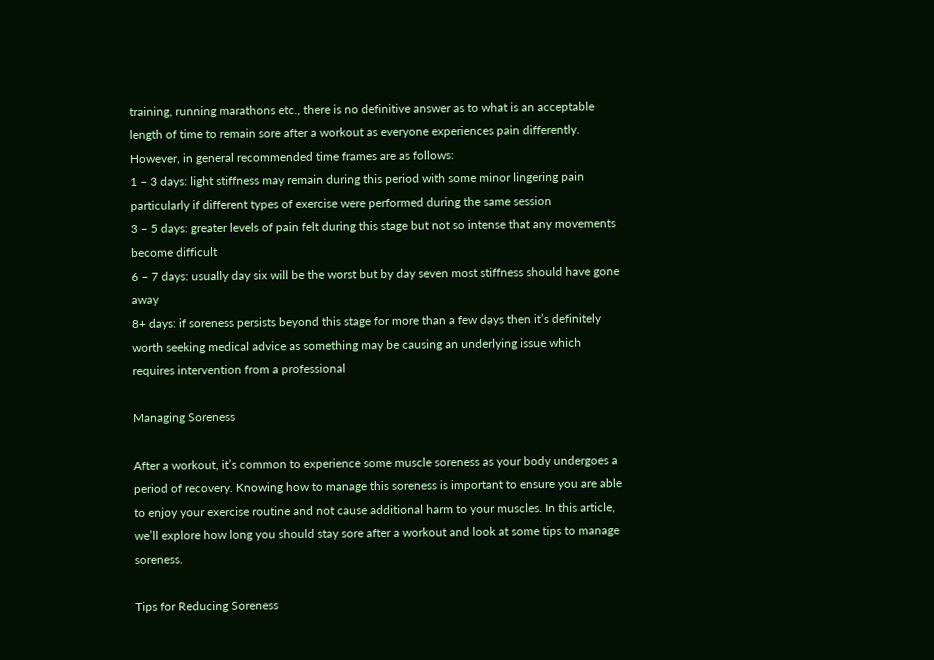training, running marathons etc., there is no definitive answer as to what is an acceptable length of time to remain sore after a workout as everyone experiences pain differently. However, in general recommended time frames are as follows:
1 – 3 days: light stiffness may remain during this period with some minor lingering pain particularly if different types of exercise were performed during the same session
3 – 5 days: greater levels of pain felt during this stage but not so intense that any movements become difficult
6 – 7 days: usually day six will be the worst but by day seven most stiffness should have gone away
8+ days: if soreness persists beyond this stage for more than a few days then it’s definitely worth seeking medical advice as something may be causing an underlying issue which requires intervention from a professional

Managing Soreness

After a workout, it’s common to experience some muscle soreness as your body undergoes a period of recovery. Knowing how to manage this soreness is important to ensure you are able to enjoy your exercise routine and not cause additional harm to your muscles. In this article, we’ll explore how long you should stay sore after a workout and look at some tips to manage soreness.

Tips for Reducing Soreness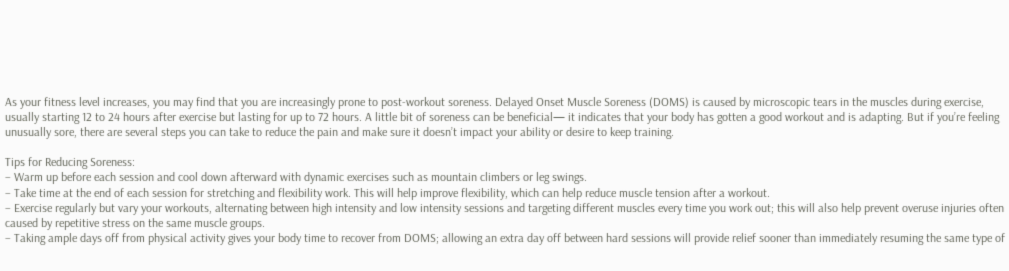As your fitness level increases, you may find that you are increasingly prone to post-workout soreness. Delayed Onset Muscle Soreness (DOMS) is caused by microscopic tears in the muscles during exercise, usually starting 12 to 24 hours after exercise but lasting for up to 72 hours. A little bit of soreness can be beneficial— it indicates that your body has gotten a good workout and is adapting. But if you’re feeling unusually sore, there are several steps you can take to reduce the pain and make sure it doesn’t impact your ability or desire to keep training.

Tips for Reducing Soreness:
– Warm up before each session and cool down afterward with dynamic exercises such as mountain climbers or leg swings.
– Take time at the end of each session for stretching and flexibility work. This will help improve flexibility, which can help reduce muscle tension after a workout.
– Exercise regularly but vary your workouts, alternating between high intensity and low intensity sessions and targeting different muscles every time you work out; this will also help prevent overuse injuries often caused by repetitive stress on the same muscle groups.
– Taking ample days off from physical activity gives your body time to recover from DOMS; allowing an extra day off between hard sessions will provide relief sooner than immediately resuming the same type of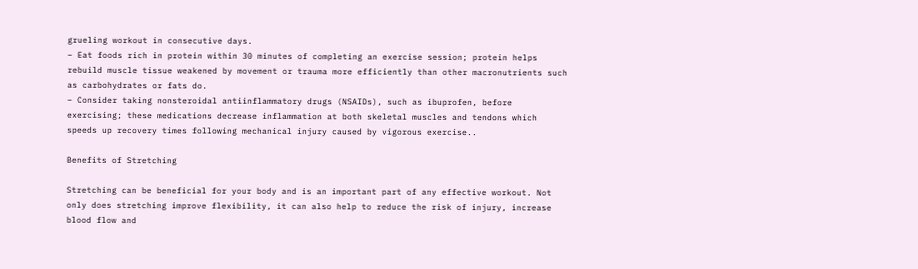grueling workout in consecutive days.
– Eat foods rich in protein within 30 minutes of completing an exercise session; protein helps rebuild muscle tissue weakened by movement or trauma more efficiently than other macronutrients such as carbohydrates or fats do.
– Consider taking nonsteroidal antiinflammatory drugs (NSAIDs), such as ibuprofen, before exercising; these medications decrease inflammation at both skeletal muscles and tendons which speeds up recovery times following mechanical injury caused by vigorous exercise..

Benefits of Stretching

Stretching can be beneficial for your body and is an important part of any effective workout. Not only does stretching improve flexibility, it can also help to reduce the risk of injury, increase blood flow and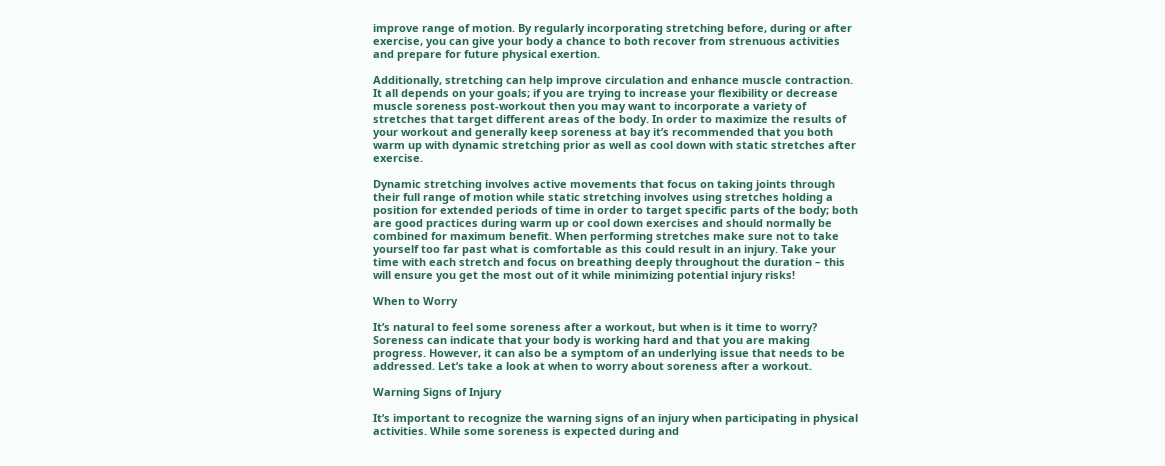improve range of motion. By regularly incorporating stretching before, during or after exercise, you can give your body a chance to both recover from strenuous activities and prepare for future physical exertion.

Additionally, stretching can help improve circulation and enhance muscle contraction. It all depends on your goals; if you are trying to increase your flexibility or decrease muscle soreness post-workout then you may want to incorporate a variety of stretches that target different areas of the body. In order to maximize the results of your workout and generally keep soreness at bay it’s recommended that you both warm up with dynamic stretching prior as well as cool down with static stretches after exercise.

Dynamic stretching involves active movements that focus on taking joints through their full range of motion while static stretching involves using stretches holding a position for extended periods of time in order to target specific parts of the body; both are good practices during warm up or cool down exercises and should normally be combined for maximum benefit. When performing stretches make sure not to take yourself too far past what is comfortable as this could result in an injury. Take your time with each stretch and focus on breathing deeply throughout the duration – this will ensure you get the most out of it while minimizing potential injury risks!

When to Worry

It’s natural to feel some soreness after a workout, but when is it time to worry? Soreness can indicate that your body is working hard and that you are making progress. However, it can also be a symptom of an underlying issue that needs to be addressed. Let’s take a look at when to worry about soreness after a workout.

Warning Signs of Injury

It’s important to recognize the warning signs of an injury when participating in physical activities. While some soreness is expected during and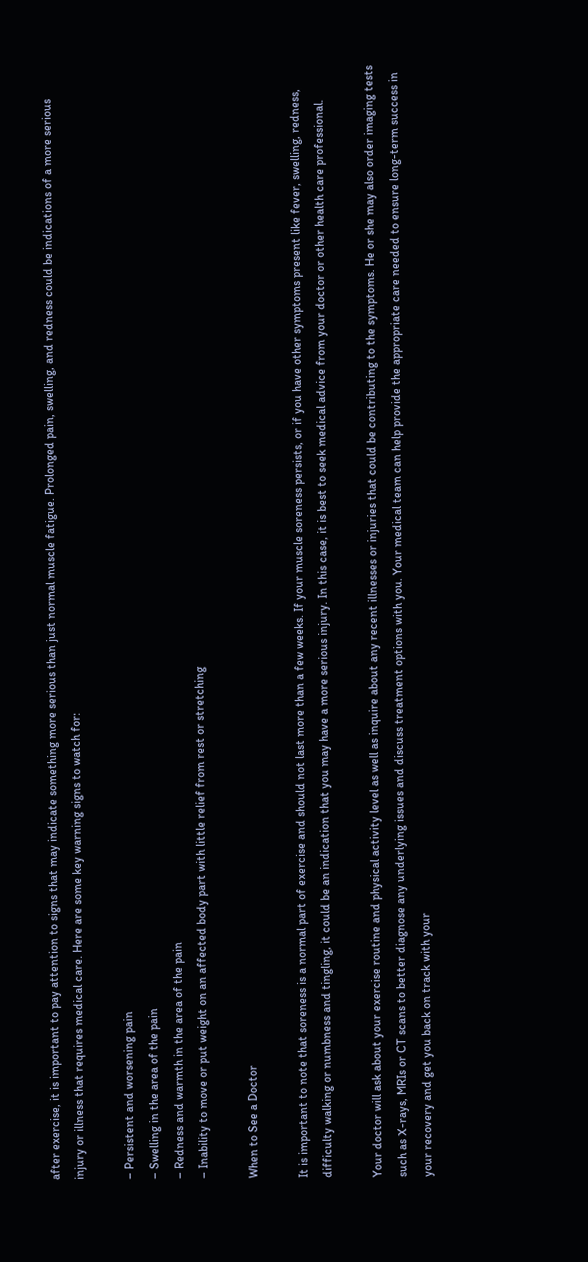after exercise, it is important to pay attention to signs that may indicate something more serious than just normal muscle fatigue. Prolonged pain, swelling, and redness could be indications of a more serious injury or illness that requires medical care. Here are some key warning signs to watch for:

– Persistent and worsening pain
– Swelling in the area of the pain
– Redness and warmth in the area of the pain
– Inability to move or put weight on an affected body part with little relief from rest or stretching

When to See a Doctor

It is important to note that soreness is a normal part of exercise and should not last more than a few weeks. If your muscle soreness persists, or if you have other symptoms present like fever, swelling, redness, difficulty walking or numbness and tingling, it could be an indication that you may have a more serious injury. In this case, it is best to seek medical advice from your doctor or other health care professional.

Your doctor will ask about your exercise routine and physical activity level as well as inquire about any recent illnesses or injuries that could be contributing to the symptoms. He or she may also order imaging tests such as X-rays, MRIs or CT scans to better diagnose any underlying issues and discuss treatment options with you. Your medical team can help provide the appropriate care needed to ensure long-term success in your recovery and get you back on track with your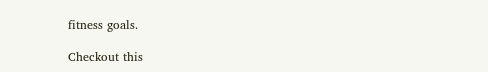fitness goals.

Checkout this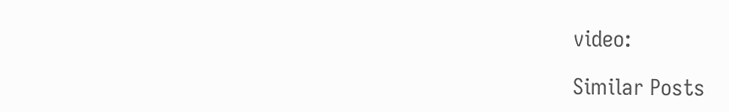video:

Similar Posts